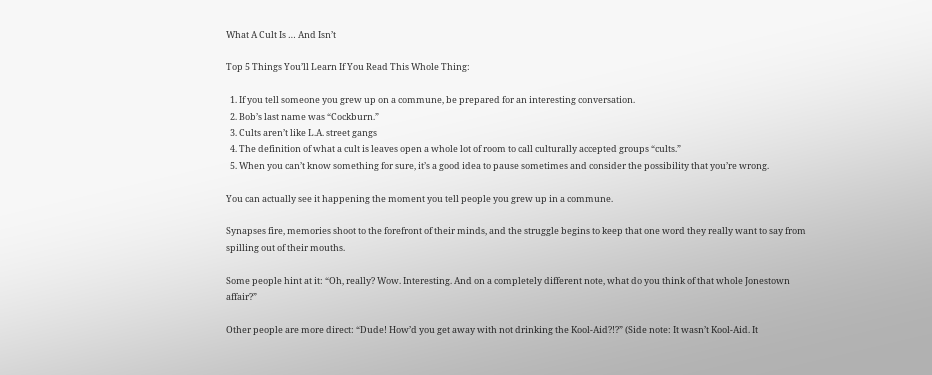What A Cult Is … And Isn’t

Top 5 Things You’ll Learn If You Read This Whole Thing:

  1. If you tell someone you grew up on a commune, be prepared for an interesting conversation.
  2. Bob’s last name was “Cockburn.”
  3. Cults aren’t like L.A. street gangs
  4. The definition of what a cult is leaves open a whole lot of room to call culturally accepted groups “cults.”
  5. When you can’t know something for sure, it’s a good idea to pause sometimes and consider the possibility that you’re wrong.

You can actually see it happening the moment you tell people you grew up in a commune.

Synapses fire, memories shoot to the forefront of their minds, and the struggle begins to keep that one word they really want to say from spilling out of their mouths.

Some people hint at it: “Oh, really? Wow. Interesting. And on a completely different note, what do you think of that whole Jonestown affair?”

Other people are more direct: “Dude! How’d you get away with not drinking the Kool-Aid?!?” (Side note: It wasn’t Kool-Aid. It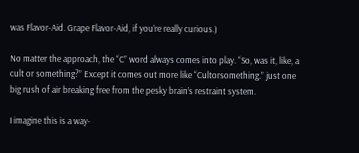was Flavor-Aid. Grape Flavor-Aid, if you’re really curious.)

No matter the approach, the “C” word always comes into play. “So, was it, like, a cult or something?” Except it comes out more like “Cultorsomething.” just one big rush of air breaking free from the pesky brain’s restraint system.

I imagine this is a way-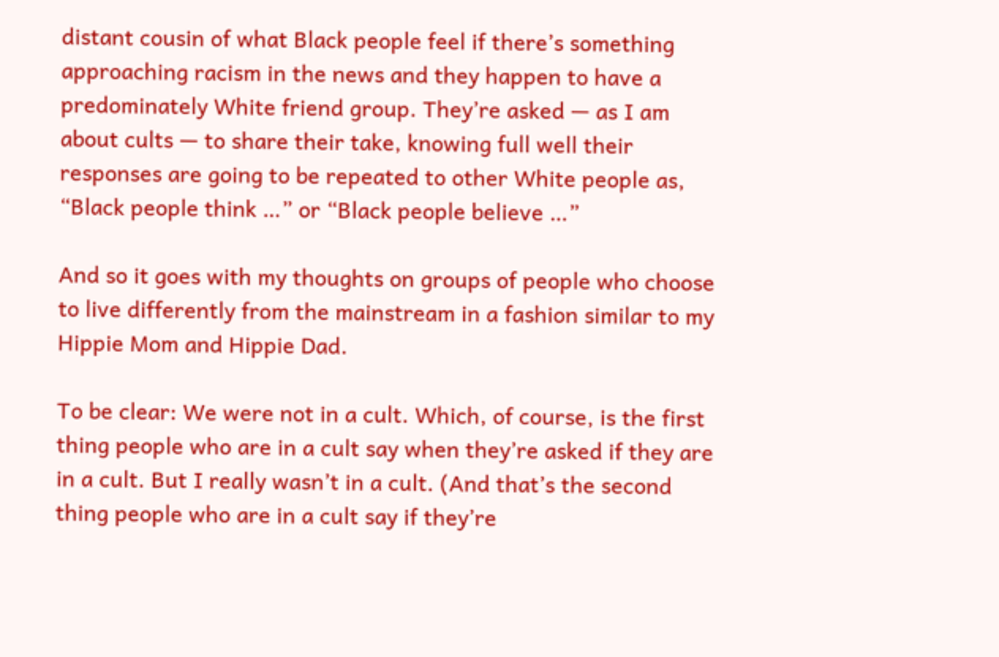distant cousin of what Black people feel if there’s something approaching racism in the news and they happen to have a predominately White friend group. They’re asked — as I am about cults — to share their take, knowing full well their responses are going to be repeated to other White people as, “Black people think …” or “Black people believe …”

And so it goes with my thoughts on groups of people who choose to live differently from the mainstream in a fashion similar to my Hippie Mom and Hippie Dad.

To be clear: We were not in a cult. Which, of course, is the first thing people who are in a cult say when they’re asked if they are in a cult. But I really wasn’t in a cult. (And that’s the second thing people who are in a cult say if they’re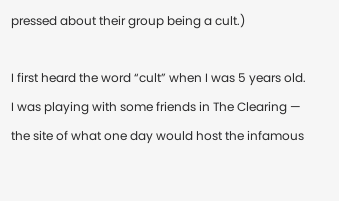pressed about their group being a cult.)

I first heard the word “cult” when I was 5 years old. I was playing with some friends in The Clearing — the site of what one day would host the infamous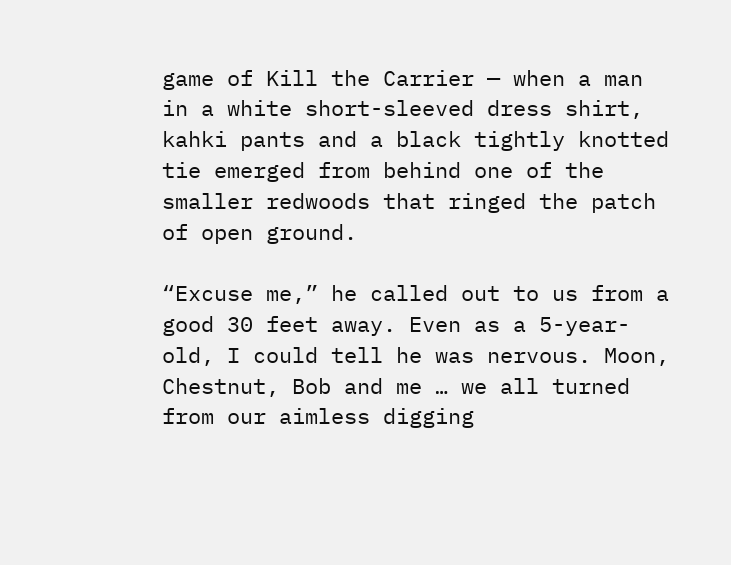game of Kill the Carrier — when a man in a white short-sleeved dress shirt, kahki pants and a black tightly knotted tie emerged from behind one of the smaller redwoods that ringed the patch of open ground.

“Excuse me,” he called out to us from a good 30 feet away. Even as a 5-year-old, I could tell he was nervous. Moon, Chestnut, Bob and me … we all turned from our aimless digging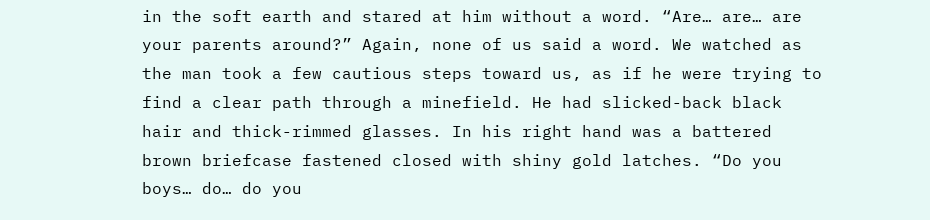in the soft earth and stared at him without a word. “Are… are… are your parents around?” Again, none of us said a word. We watched as the man took a few cautious steps toward us, as if he were trying to find a clear path through a minefield. He had slicked-back black hair and thick-rimmed glasses. In his right hand was a battered brown briefcase fastened closed with shiny gold latches. “Do you boys… do… do you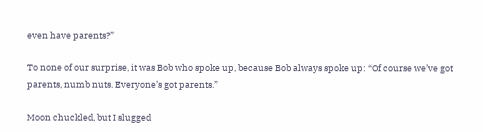even have parents?”

To none of our surprise, it was Bob who spoke up, because Bob always spoke up: “Of course we’ve got parents, numb nuts. Everyone’s got parents.”

Moon chuckled, but I slugged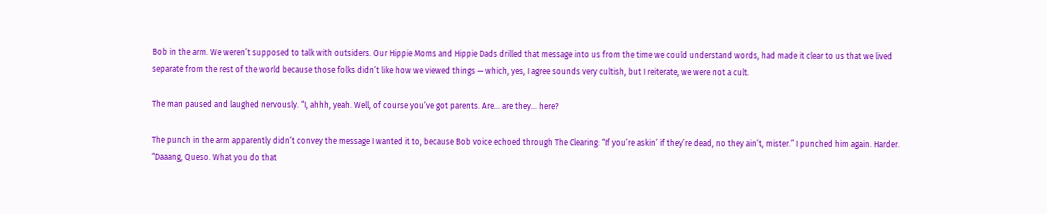Bob in the arm. We weren’t supposed to talk with outsiders. Our Hippie Moms and Hippie Dads drilled that message into us from the time we could understand words, had made it clear to us that we lived separate from the rest of the world because those folks didn’t like how we viewed things — which, yes, I agree sounds very cultish, but I reiterate, we were not a cult.

The man paused and laughed nervously. “I, ahhh, yeah. Well, of course you’ve got parents. Are… are they… here?

The punch in the arm apparently didn’t convey the message I wanted it to, because Bob voice echoed through The Clearing: “If you’re askin’ if they’re dead, no they ain’t, mister.” I punched him again. Harder. “Daaang, Queso. What you do that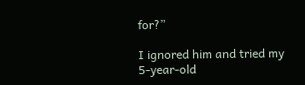for?”

I ignored him and tried my 5-year-old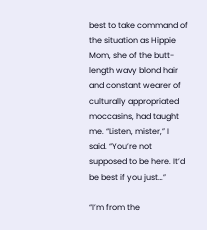best to take command of the situation as Hippie Mom, she of the butt-length wavy blond hair and constant wearer of culturally appropriated moccasins, had taught me. “Listen, mister,” I said. “You’re not supposed to be here. It’d be best if you just…”

“I’m from the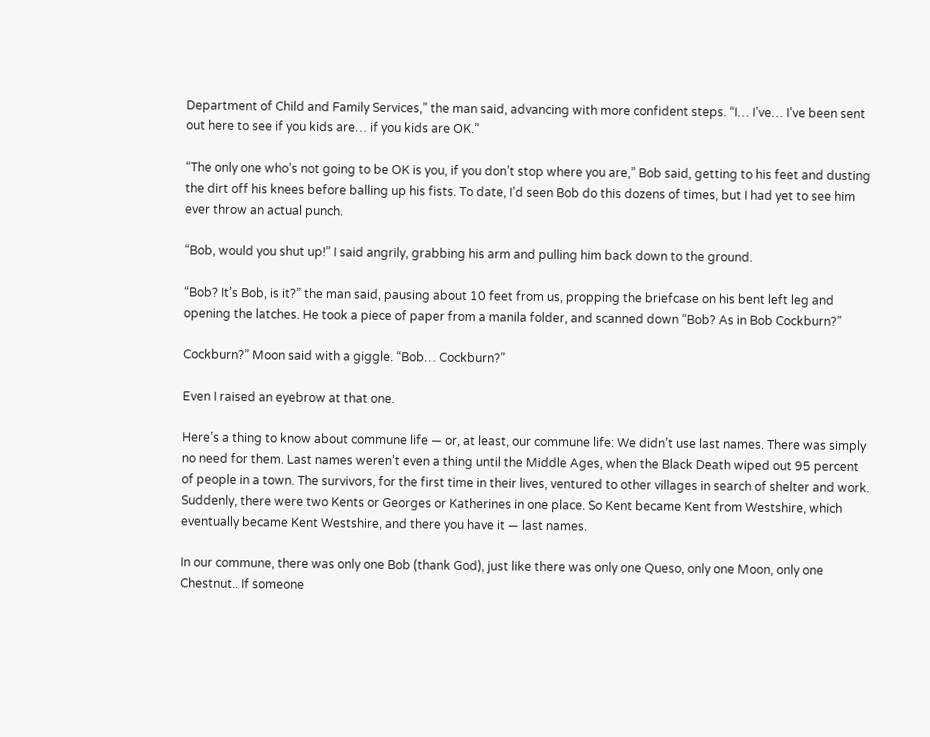Department of Child and Family Services,” the man said, advancing with more confident steps. “I… I’ve… I’ve been sent out here to see if you kids are… if you kids are OK.”

“The only one who’s not going to be OK is you, if you don’t stop where you are,” Bob said, getting to his feet and dusting the dirt off his knees before balling up his fists. To date, I’d seen Bob do this dozens of times, but I had yet to see him ever throw an actual punch.

“Bob, would you shut up!” I said angrily, grabbing his arm and pulling him back down to the ground.

“Bob? It’s Bob, is it?” the man said, pausing about 10 feet from us, propping the briefcase on his bent left leg and opening the latches. He took a piece of paper from a manila folder, and scanned down “Bob? As in Bob Cockburn?”

Cockburn?” Moon said with a giggle. “Bob… Cockburn?”

Even I raised an eyebrow at that one.

Here’s a thing to know about commune life — or, at least, our commune life: We didn’t use last names. There was simply no need for them. Last names weren’t even a thing until the Middle Ages, when the Black Death wiped out 95 percent of people in a town. The survivors, for the first time in their lives, ventured to other villages in search of shelter and work. Suddenly, there were two Kents or Georges or Katherines in one place. So Kent became Kent from Westshire, which eventually became Kent Westshire, and there you have it — last names.

In our commune, there was only one Bob (thank God), just like there was only one Queso, only one Moon, only one Chestnut.. If someone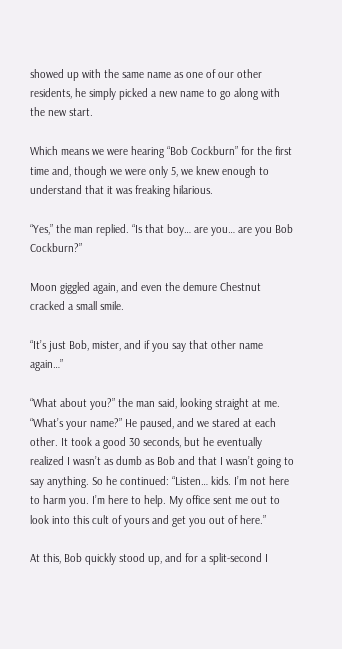showed up with the same name as one of our other residents, he simply picked a new name to go along with the new start.

Which means we were hearing “Bob Cockburn” for the first time and, though we were only 5, we knew enough to understand that it was freaking hilarious.

“Yes,” the man replied. “Is that boy… are you… are you Bob Cockburn?”

Moon giggled again, and even the demure Chestnut cracked a small smile.

“It’s just Bob, mister, and if you say that other name again…”

“What about you?” the man said, looking straight at me. “What’s your name?” He paused, and we stared at each other. It took a good 30 seconds, but he eventually realized I wasn’t as dumb as Bob and that I wasn’t going to say anything. So he continued: “Listen… kids. I’m not here to harm you. I’m here to help. My office sent me out to look into this cult of yours and get you out of here.”

At this, Bob quickly stood up, and for a split-second I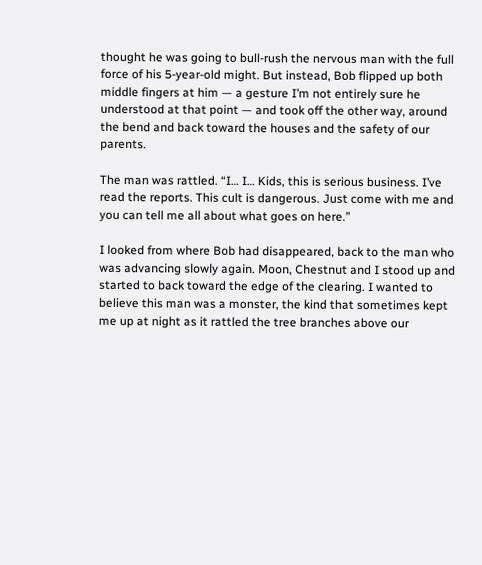thought he was going to bull-rush the nervous man with the full force of his 5-year-old might. But instead, Bob flipped up both middle fingers at him — a gesture I’m not entirely sure he understood at that point — and took off the other way, around the bend and back toward the houses and the safety of our parents.

The man was rattled. “I… I… Kids, this is serious business. I’ve read the reports. This cult is dangerous. Just come with me and you can tell me all about what goes on here.”

I looked from where Bob had disappeared, back to the man who was advancing slowly again. Moon, Chestnut and I stood up and started to back toward the edge of the clearing. I wanted to believe this man was a monster, the kind that sometimes kept me up at night as it rattled the tree branches above our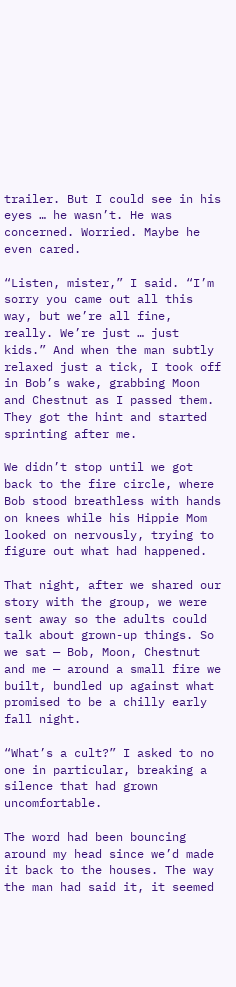trailer. But I could see in his eyes … he wasn’t. He was concerned. Worried. Maybe he even cared.

“Listen, mister,” I said. “I’m sorry you came out all this way, but we’re all fine, really. We’re just … just kids.” And when the man subtly relaxed just a tick, I took off in Bob’s wake, grabbing Moon and Chestnut as I passed them. They got the hint and started sprinting after me.

We didn’t stop until we got back to the fire circle, where Bob stood breathless with hands on knees while his Hippie Mom looked on nervously, trying to figure out what had happened.

That night, after we shared our story with the group, we were sent away so the adults could talk about grown-up things. So we sat — Bob, Moon, Chestnut and me — around a small fire we built, bundled up against what promised to be a chilly early fall night.

“What’s a cult?” I asked to no one in particular, breaking a silence that had grown uncomfortable.

The word had been bouncing around my head since we’d made it back to the houses. The way the man had said it, it seemed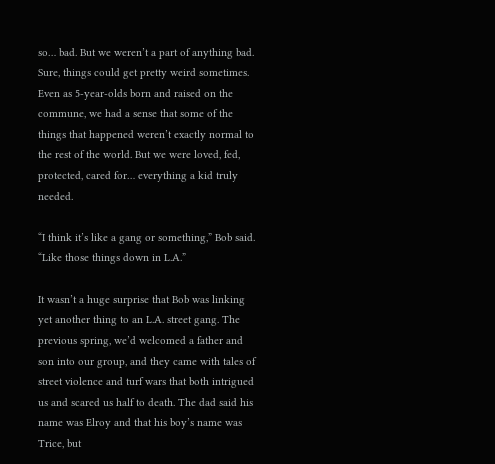so… bad. But we weren’t a part of anything bad. Sure, things could get pretty weird sometimes. Even as 5-year-olds born and raised on the commune, we had a sense that some of the things that happened weren’t exactly normal to the rest of the world. But we were loved, fed, protected, cared for… everything a kid truly needed.

“I think it’s like a gang or something,” Bob said. “Like those things down in L.A.”

It wasn’t a huge surprise that Bob was linking yet another thing to an L.A. street gang. The previous spring, we’d welcomed a father and son into our group, and they came with tales of street violence and turf wars that both intrigued us and scared us half to death. The dad said his name was Elroy and that his boy’s name was Trice, but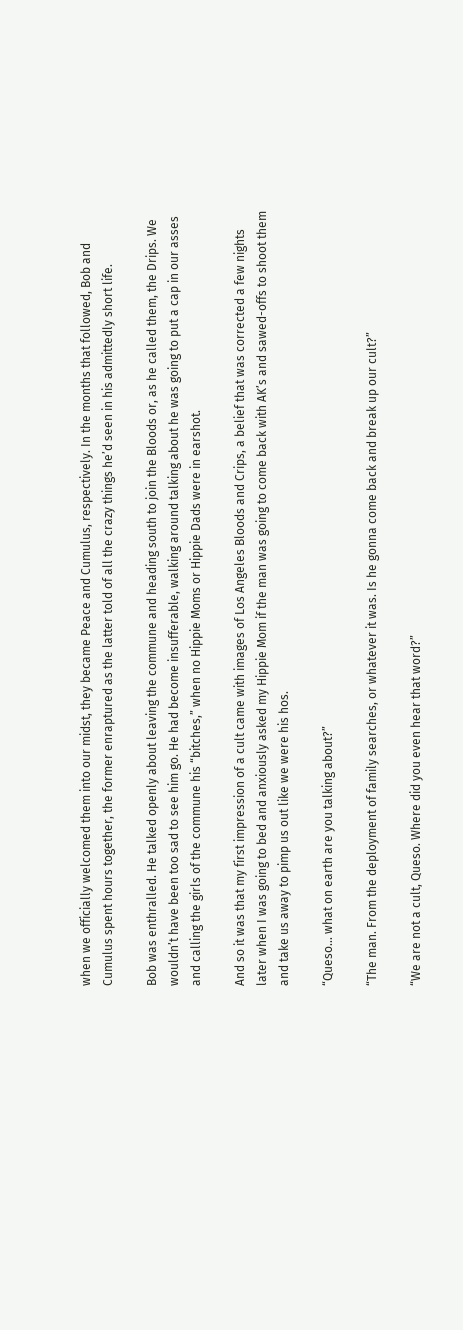when we officially welcomed them into our midst, they became Peace and Cumulus, respectively. In the months that followed, Bob and Cumulus spent hours together, the former enraptured as the latter told of all the crazy things he’d seen in his admittedly short life.

Bob was enthralled. He talked openly about leaving the commune and heading south to join the Bloods or, as he called them, the Drips. We wouldn’t have been too sad to see him go. He had become insufferable, walking around talking about he was going to put a cap in our asses and calling the girls of the commune his “bitches,” when no Hippie Moms or Hippie Dads were in earshot.

And so it was that my first impression of a cult came with images of Los Angeles Bloods and Crips, a belief that was corrected a few nights later when I was going to bed and anxiously asked my Hippie Mom if the man was going to come back with AK’s and sawed-offs to shoot them and take us away to pimp us out like we were his hos.

“Queso… what on earth are you talking about?”

“The man. From the deployment of family searches, or whatever it was. Is he gonna come back and break up our cult?”

“We are not a cult, Queso. Where did you even hear that word?”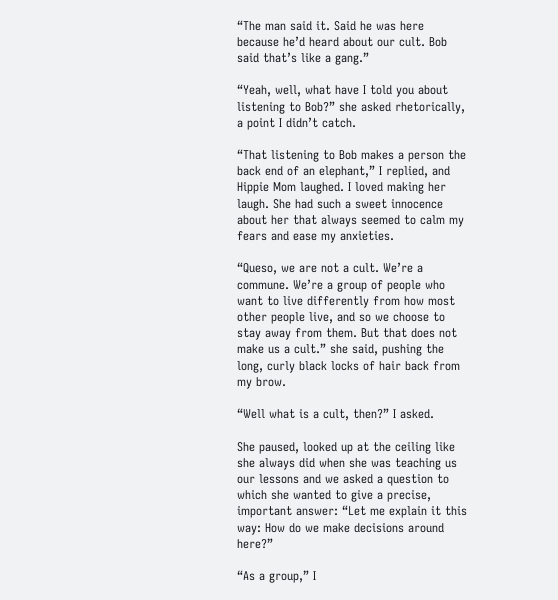“The man said it. Said he was here because he’d heard about our cult. Bob said that’s like a gang.”

“Yeah, well, what have I told you about listening to Bob?” she asked rhetorically, a point I didn’t catch.

“That listening to Bob makes a person the back end of an elephant,” I replied, and Hippie Mom laughed. I loved making her laugh. She had such a sweet innocence about her that always seemed to calm my fears and ease my anxieties.

“Queso, we are not a cult. We’re a commune. We’re a group of people who want to live differently from how most other people live, and so we choose to stay away from them. But that does not make us a cult.” she said, pushing the long, curly black locks of hair back from my brow.

“Well what is a cult, then?” I asked.

She paused, looked up at the ceiling like she always did when she was teaching us our lessons and we asked a question to which she wanted to give a precise, important answer: “Let me explain it this way: How do we make decisions around here?”

“As a group,” I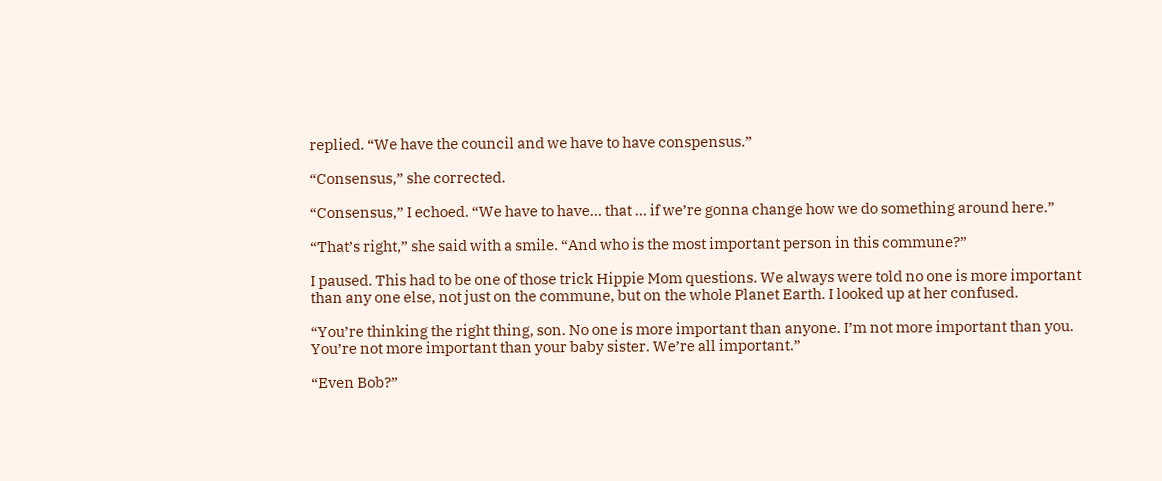replied. “We have the council and we have to have conspensus.”

“Consensus,” she corrected.

“Consensus,” I echoed. “We have to have… that … if we’re gonna change how we do something around here.”

“That’s right,” she said with a smile. “And who is the most important person in this commune?”

I paused. This had to be one of those trick Hippie Mom questions. We always were told no one is more important than any one else, not just on the commune, but on the whole Planet Earth. I looked up at her confused.

“You’re thinking the right thing, son. No one is more important than anyone. I’m not more important than you. You’re not more important than your baby sister. We’re all important.”

“Even Bob?”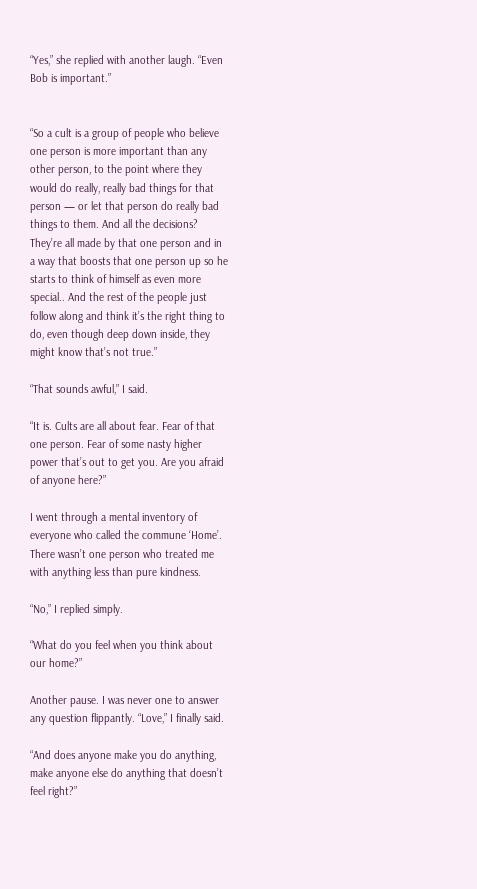“Yes,” she replied with another laugh. “Even Bob is important.”


“So a cult is a group of people who believe one person is more important than any other person, to the point where they would do really, really bad things for that person — or let that person do really bad things to them. And all the decisions? They’re all made by that one person and in a way that boosts that one person up so he starts to think of himself as even more special.. And the rest of the people just follow along and think it’s the right thing to do, even though deep down inside, they might know that’s not true.”

“That sounds awful,” I said.

“It is. Cults are all about fear. Fear of that one person. Fear of some nasty higher power that’s out to get you. Are you afraid of anyone here?”

I went through a mental inventory of everyone who called the commune ‘Home’. There wasn’t one person who treated me with anything less than pure kindness.

“No,” I replied simply.

“What do you feel when you think about our home?”

Another pause. I was never one to answer any question flippantly. “Love,” I finally said.

“And does anyone make you do anything, make anyone else do anything that doesn’t feel right?”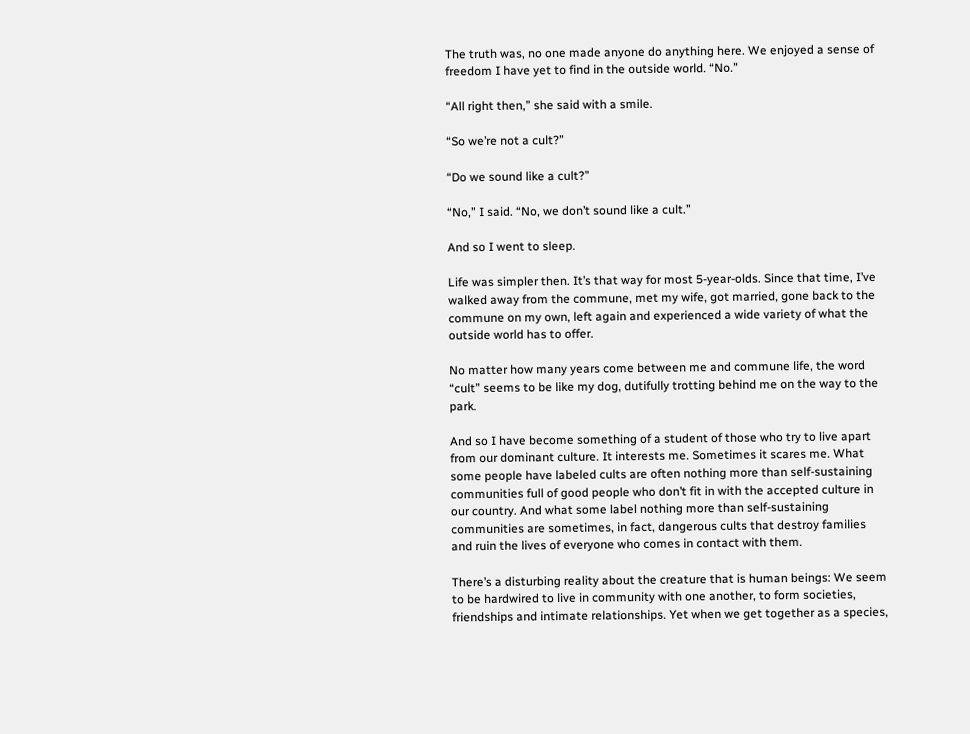The truth was, no one made anyone do anything here. We enjoyed a sense of freedom I have yet to find in the outside world. “No.”

“All right then,” she said with a smile.

“So we’re not a cult?”

“Do we sound like a cult?”

“No,” I said. “No, we don’t sound like a cult.”

And so I went to sleep.

Life was simpler then. It’s that way for most 5-year-olds. Since that time, I’ve walked away from the commune, met my wife, got married, gone back to the commune on my own, left again and experienced a wide variety of what the outside world has to offer.

No matter how many years come between me and commune life, the word “cult” seems to be like my dog, dutifully trotting behind me on the way to the park.

And so I have become something of a student of those who try to live apart from our dominant culture. It interests me. Sometimes it scares me. What some people have labeled cults are often nothing more than self-sustaining communities full of good people who don’t fit in with the accepted culture in our country. And what some label nothing more than self-sustaining communities are sometimes, in fact, dangerous cults that destroy families and ruin the lives of everyone who comes in contact with them.

There’s a disturbing reality about the creature that is human beings: We seem to be hardwired to live in community with one another, to form societies, friendships and intimate relationships. Yet when we get together as a species,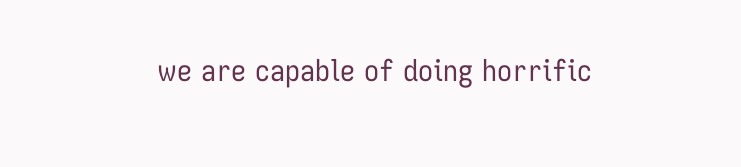we are capable of doing horrific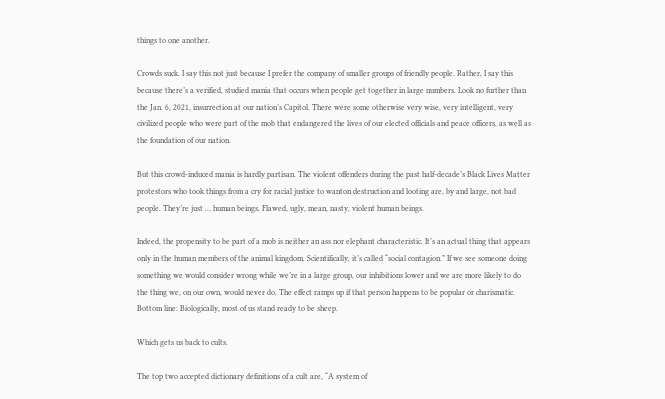things to one another.

Crowds suck. I say this not just because I prefer the company of smaller groups of friendly people. Rather, I say this because there’s a verified, studied mania that occurs when people get together in large numbers. Look no further than the Jan. 6, 2021, insurrection at our nation’s Capitol. There were some otherwise very wise, very intelligent, very civilized people who were part of the mob that endangered the lives of our elected officials and peace officers, as well as the foundation of our nation.

But this crowd-induced mania is hardly partisan. The violent offenders during the past half-decade’s Black Lives Matter protestors who took things from a cry for racial justice to wanton destruction and looting are, by and large, not bad people. They’re just … human beings. Flawed, ugly, mean, nasty, violent human beings.

Indeed, the propensity to be part of a mob is neither an ass nor elephant characteristic. It’s an actual thing that appears only in the human members of the animal kingdom. Scientifically, it’s called “social contagion.” If we see someone doing something we would consider wrong while we’re in a large group, our inhibitions lower and we are more likely to do the thing we, on our own, would never do. The effect ramps up if that person happens to be popular or charismatic. Bottom line: Biologically, most of us stand ready to be sheep.

Which gets us back to cults.

The top two accepted dictionary definitions of a cult are, “A system of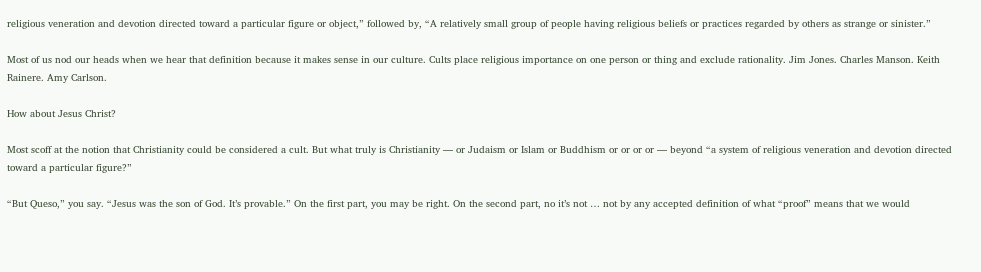religious veneration and devotion directed toward a particular figure or object,” followed by, “A relatively small group of people having religious beliefs or practices regarded by others as strange or sinister.”

Most of us nod our heads when we hear that definition because it makes sense in our culture. Cults place religious importance on one person or thing and exclude rationality. Jim Jones. Charles Manson. Keith Rainere. Amy Carlson.

How about Jesus Christ?

Most scoff at the notion that Christianity could be considered a cult. But what truly is Christianity — or Judaism or Islam or Buddhism or or or or — beyond “a system of religious veneration and devotion directed toward a particular figure?”

“But Queso,” you say. “Jesus was the son of God. It’s provable.” On the first part, you may be right. On the second part, no it’s not … not by any accepted definition of what “proof” means that we would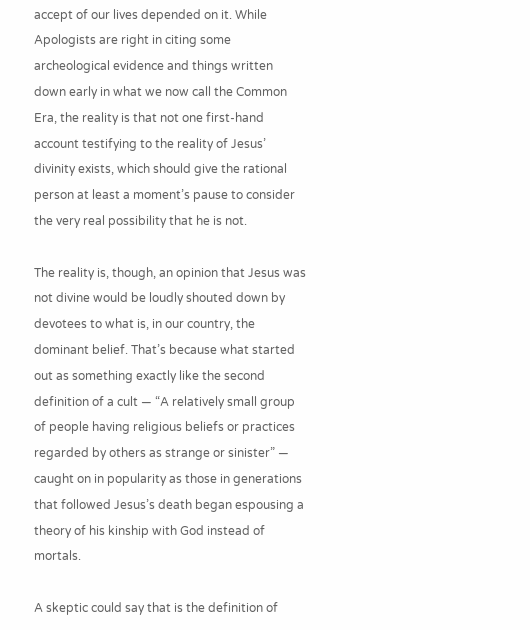accept of our lives depended on it. While Apologists are right in citing some archeological evidence and things written down early in what we now call the Common Era, the reality is that not one first-hand account testifying to the reality of Jesus’ divinity exists, which should give the rational person at least a moment’s pause to consider the very real possibility that he is not.

The reality is, though, an opinion that Jesus was not divine would be loudly shouted down by devotees to what is, in our country, the dominant belief. That’s because what started out as something exactly like the second definition of a cult — “A relatively small group of people having religious beliefs or practices regarded by others as strange or sinister” — caught on in popularity as those in generations that followed Jesus’s death began espousing a theory of his kinship with God instead of mortals.

A skeptic could say that is the definition of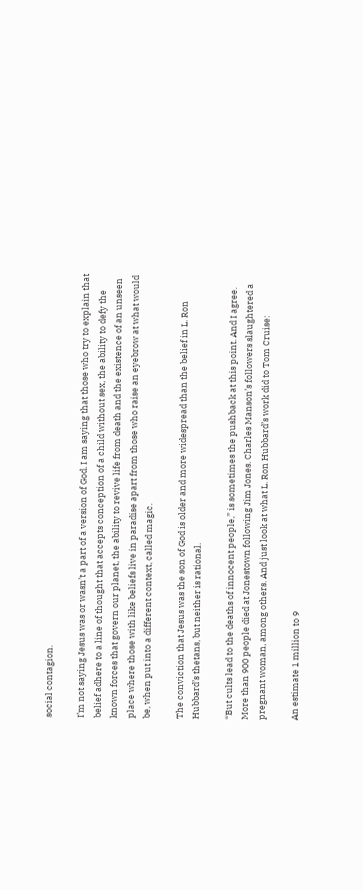social contagion.

I’m not saying Jesus was or wasn’t a part of a version of God. I am saying that those who try to explain that belief adhere to a line of thought that accepts conception of a child without sex, the ability to defy the known forces that govern our planet, the ability to revive life from death and the existence of an unseen place where those with like beliefs live in paradise apart from those who raise an eyebrow at what would be, when put into a different context, called magic.

The conviction that Jesus was the son of God is older and more widespread than the belief in L. Ron Hubbard’s thetans, but neither is rational.

“But cults lead to the deaths of innocent people,” is sometimes the pushback at this point. And I agree. More than 900 people died at Jonestown following Jim Jones. Charles Manson’s followers slaughtered a pregnant woman, among others. And just look at what L. Ron Hubbard’s work did to Tom Cruise:

An estimate 1 million to 9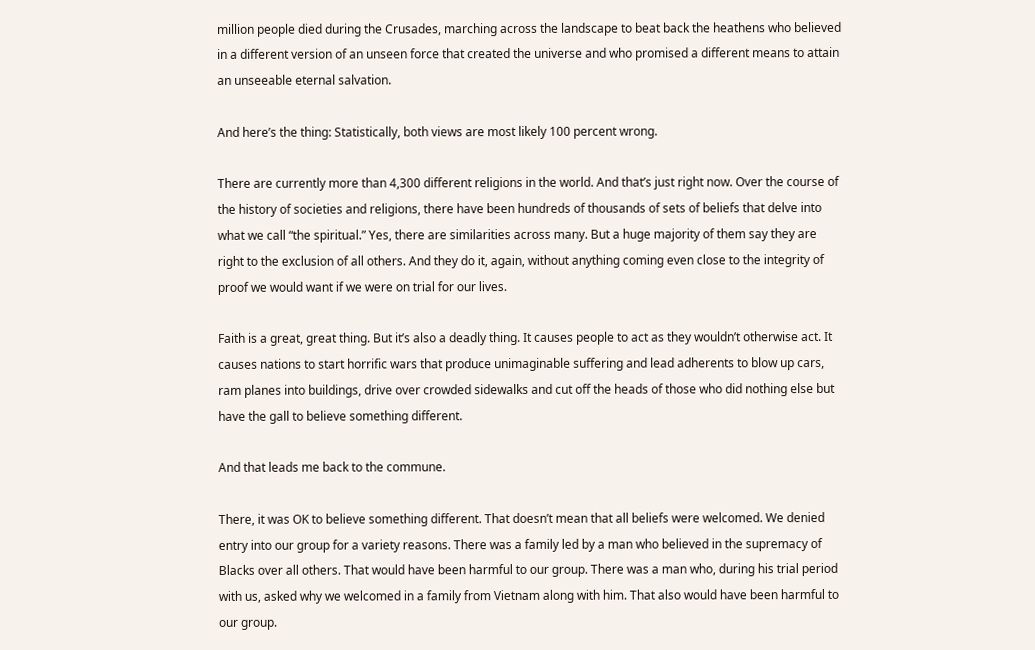million people died during the Crusades, marching across the landscape to beat back the heathens who believed in a different version of an unseen force that created the universe and who promised a different means to attain an unseeable eternal salvation.

And here’s the thing: Statistically, both views are most likely 100 percent wrong.

There are currently more than 4,300 different religions in the world. And that’s just right now. Over the course of the history of societies and religions, there have been hundreds of thousands of sets of beliefs that delve into what we call “the spiritual.” Yes, there are similarities across many. But a huge majority of them say they are right to the exclusion of all others. And they do it, again, without anything coming even close to the integrity of proof we would want if we were on trial for our lives.

Faith is a great, great thing. But it’s also a deadly thing. It causes people to act as they wouldn’t otherwise act. It causes nations to start horrific wars that produce unimaginable suffering and lead adherents to blow up cars, ram planes into buildings, drive over crowded sidewalks and cut off the heads of those who did nothing else but have the gall to believe something different.

And that leads me back to the commune.

There, it was OK to believe something different. That doesn’t mean that all beliefs were welcomed. We denied entry into our group for a variety reasons. There was a family led by a man who believed in the supremacy of Blacks over all others. That would have been harmful to our group. There was a man who, during his trial period with us, asked why we welcomed in a family from Vietnam along with him. That also would have been harmful to our group.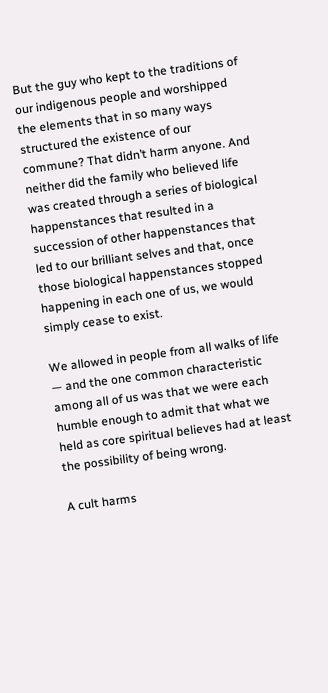But the guy who kept to the traditions of our indigenous people and worshipped the elements that in so many ways structured the existence of our commune? That didn’t harm anyone. And neither did the family who believed life was created through a series of biological happenstances that resulted in a succession of other happenstances that led to our brilliant selves and that, once those biological happenstances stopped happening in each one of us, we would simply cease to exist.

We allowed in people from all walks of life — and the one common characteristic among all of us was that we were each humble enough to admit that what we held as core spiritual believes had at least the possibility of being wrong.

A cult harms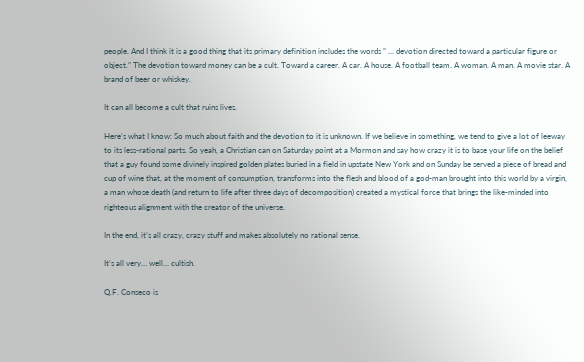people. And I think it is a good thing that its primary definition includes the words ” … devotion directed toward a particular figure or object.” The devotion toward money can be a cult. Toward a career. A car. A house. A football team. A woman. A man. A movie star. A brand of beer or whiskey.

It can all become a cult that ruins lives.

Here’s what I know: So much about faith and the devotion to it is unknown. If we believe in something, we tend to give a lot of leeway to its less-rational parts. So yeah, a Christian can on Saturday point at a Mormon and say how crazy it is to base your life on the belief that a guy found some divinely inspired golden plates buried in a field in upstate New York and on Sunday be served a piece of bread and cup of wine that, at the moment of consumption, transforms into the flesh and blood of a god-man brought into this world by a virgin, a man whose death (and return to life after three days of decomposition) created a mystical force that brings the like-minded into righteous alignment with the creator of the universe.

In the end, it’s all crazy, crazy stuff and makes absolutely no rational sense.

It’s all very… well… cultish.

Q.F. Conseco is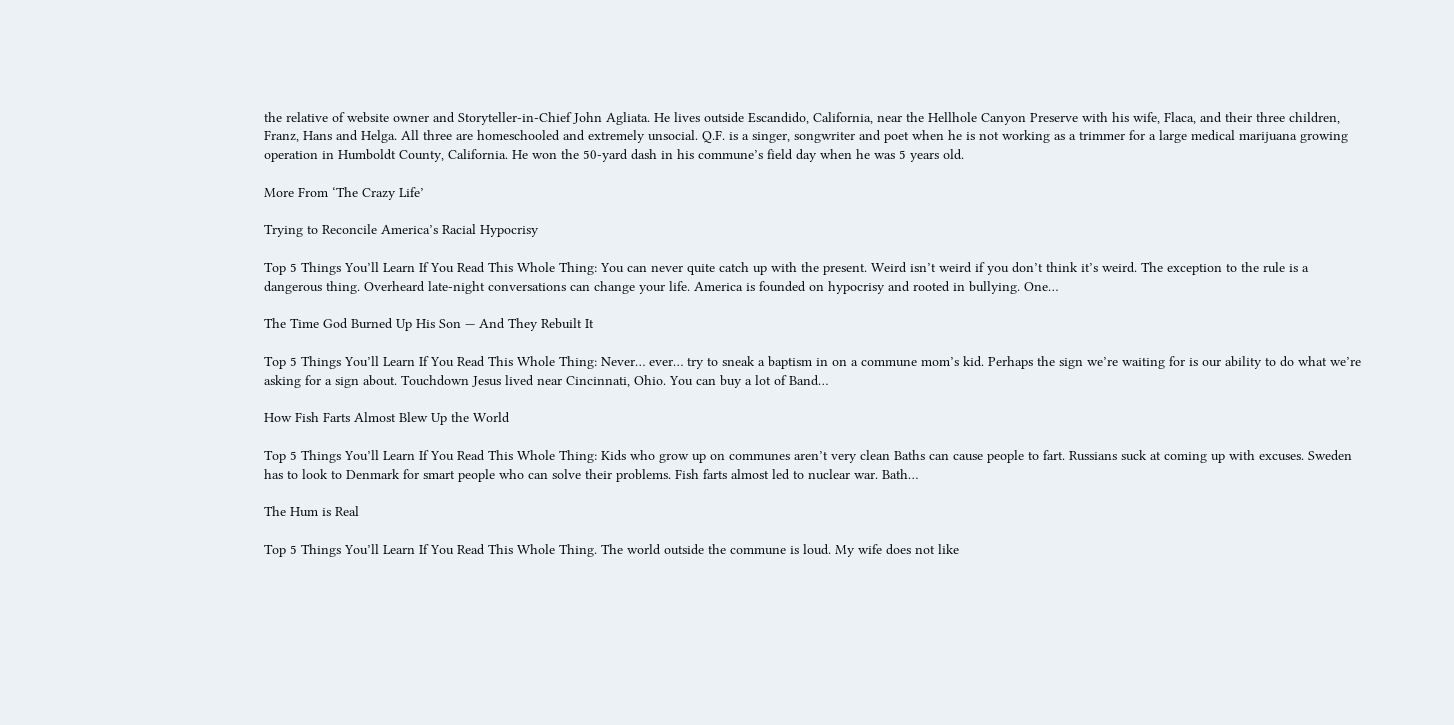the relative of website owner and Storyteller-in-Chief John Agliata. He lives outside Escandido, California, near the Hellhole Canyon Preserve with his wife, Flaca, and their three children, Franz, Hans and Helga. All three are homeschooled and extremely unsocial. Q.F. is a singer, songwriter and poet when he is not working as a trimmer for a large medical marijuana growing operation in Humboldt County, California. He won the 50-yard dash in his commune’s field day when he was 5 years old.

More From ‘The Crazy Life’

Trying to Reconcile America’s Racial Hypocrisy

Top 5 Things You’ll Learn If You Read This Whole Thing: You can never quite catch up with the present. Weird isn’t weird if you don’t think it’s weird. The exception to the rule is a dangerous thing. Overheard late-night conversations can change your life. America is founded on hypocrisy and rooted in bullying. One…

The Time God Burned Up His Son — And They Rebuilt It

Top 5 Things You’ll Learn If You Read This Whole Thing: Never… ever… try to sneak a baptism in on a commune mom’s kid. Perhaps the sign we’re waiting for is our ability to do what we’re asking for a sign about. Touchdown Jesus lived near Cincinnati, Ohio. You can buy a lot of Band…

How Fish Farts Almost Blew Up the World

Top 5 Things You’ll Learn If You Read This Whole Thing: Kids who grow up on communes aren’t very clean Baths can cause people to fart. Russians suck at coming up with excuses. Sweden has to look to Denmark for smart people who can solve their problems. Fish farts almost led to nuclear war. Bath…

The Hum is Real

Top 5 Things You’ll Learn If You Read This Whole Thing. The world outside the commune is loud. My wife does not like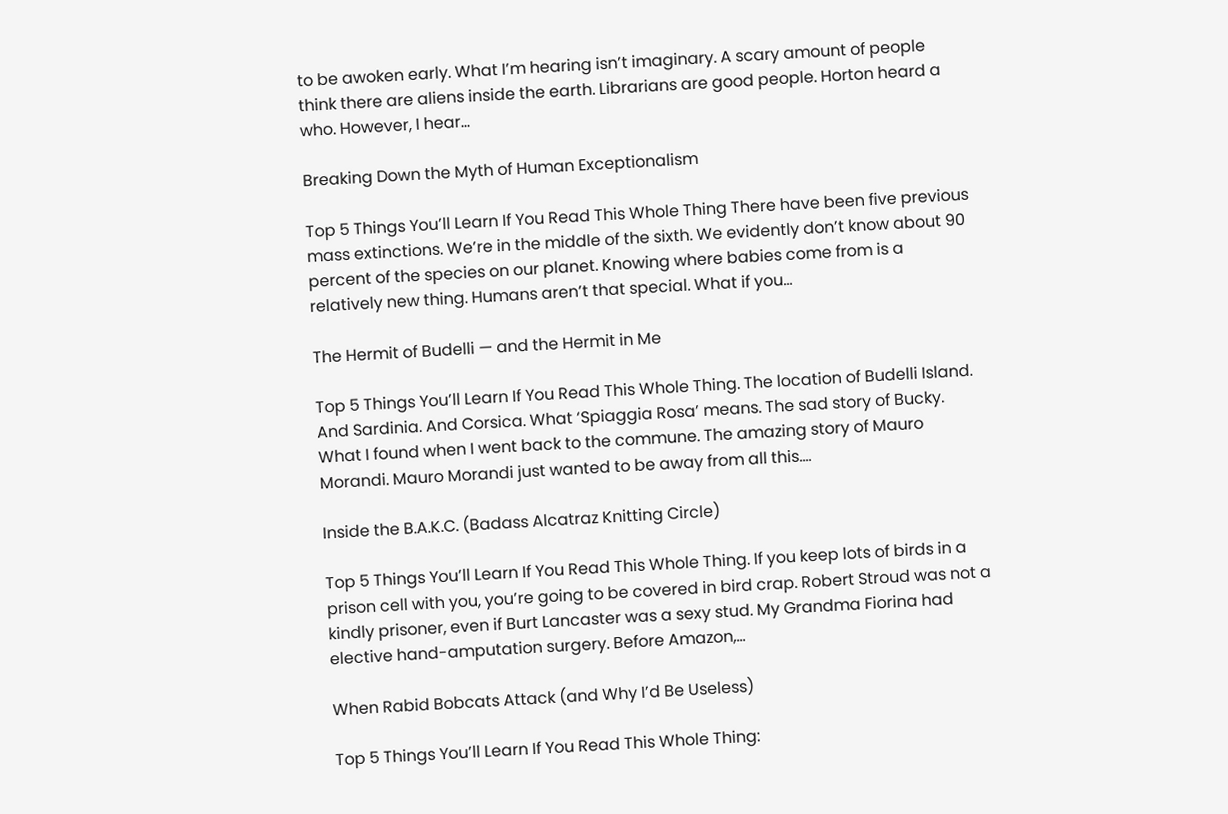to be awoken early. What I’m hearing isn’t imaginary. A scary amount of people think there are aliens inside the earth. Librarians are good people. Horton heard a who. However, I hear…

Breaking Down the Myth of Human Exceptionalism

Top 5 Things You’ll Learn If You Read This Whole Thing There have been five previous mass extinctions. We’re in the middle of the sixth. We evidently don’t know about 90 percent of the species on our planet. Knowing where babies come from is a relatively new thing. Humans aren’t that special. What if you…

The Hermit of Budelli — and the Hermit in Me

Top 5 Things You’ll Learn If You Read This Whole Thing. The location of Budelli Island. And Sardinia. And Corsica. What ‘Spiaggia Rosa’ means. The sad story of Bucky. What I found when I went back to the commune. The amazing story of Mauro Morandi. Mauro Morandi just wanted to be away from all this.…

Inside the B.A.K.C. (Badass Alcatraz Knitting Circle)

Top 5 Things You’ll Learn If You Read This Whole Thing. If you keep lots of birds in a prison cell with you, you’re going to be covered in bird crap. Robert Stroud was not a kindly prisoner, even if Burt Lancaster was a sexy stud. My Grandma Fiorina had elective hand-amputation surgery. Before Amazon,…

When Rabid Bobcats Attack (and Why I’d Be Useless)

Top 5 Things You’ll Learn If You Read This Whole Thing: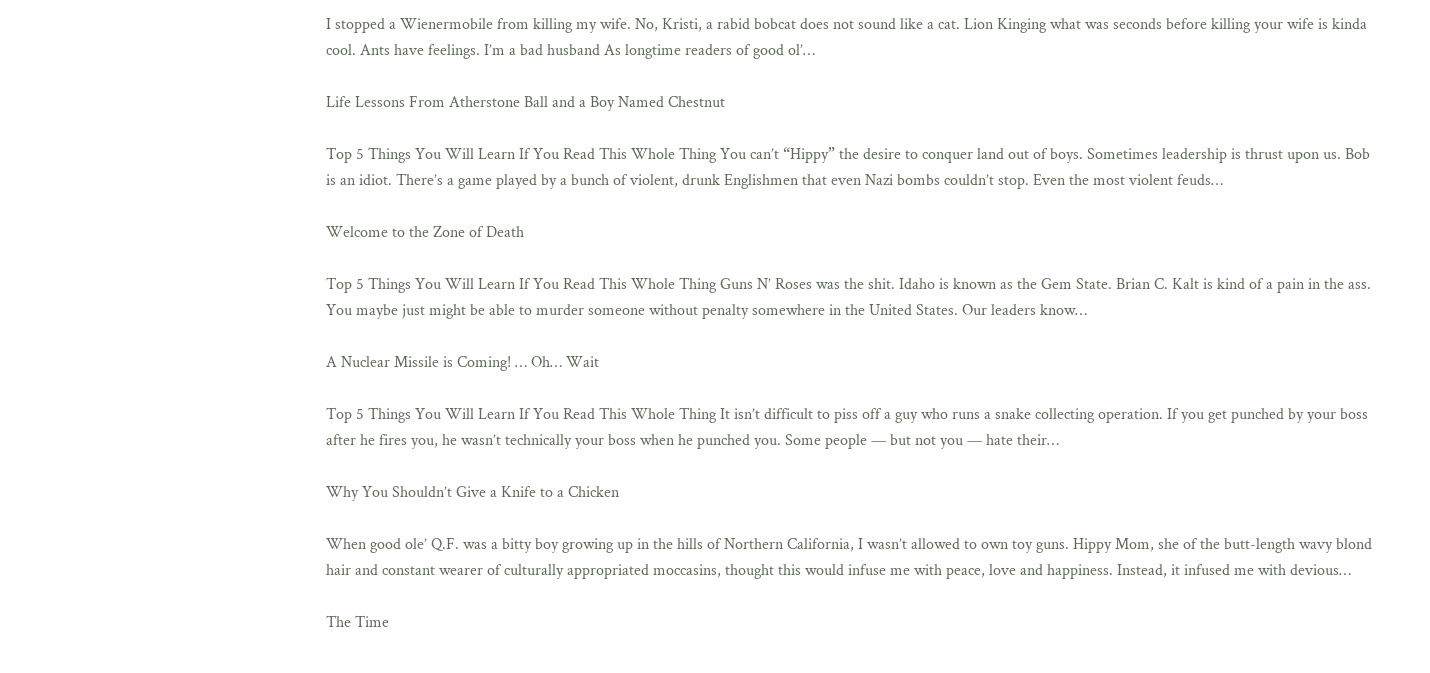I stopped a Wienermobile from killing my wife. No, Kristi, a rabid bobcat does not sound like a cat. Lion Kinging what was seconds before killing your wife is kinda cool. Ants have feelings. I’m a bad husband As longtime readers of good ol’…

Life Lessons From Atherstone Ball and a Boy Named Chestnut

Top 5 Things You Will Learn If You Read This Whole Thing You can’t “Hippy” the desire to conquer land out of boys. Sometimes leadership is thrust upon us. Bob is an idiot. There’s a game played by a bunch of violent, drunk Englishmen that even Nazi bombs couldn’t stop. Even the most violent feuds…

Welcome to the Zone of Death

Top 5 Things You Will Learn If You Read This Whole Thing Guns N’ Roses was the shit. Idaho is known as the Gem State. Brian C. Kalt is kind of a pain in the ass. You maybe just might be able to murder someone without penalty somewhere in the United States. Our leaders know…

A Nuclear Missile is Coming! … Oh… Wait

Top 5 Things You Will Learn If You Read This Whole Thing It isn’t difficult to piss off a guy who runs a snake collecting operation. If you get punched by your boss after he fires you, he wasn’t technically your boss when he punched you. Some people — but not you — hate their…

Why You Shouldn’t Give a Knife to a Chicken

When good ole’ Q.F. was a bitty boy growing up in the hills of Northern California, I wasn’t allowed to own toy guns. Hippy Mom, she of the butt-length wavy blond hair and constant wearer of culturally appropriated moccasins, thought this would infuse me with peace, love and happiness. Instead, it infused me with devious…

The Time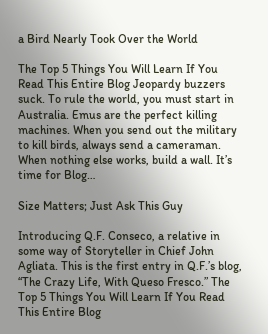a Bird Nearly Took Over the World

The Top 5 Things You Will Learn If You Read This Entire Blog Jeopardy buzzers suck. To rule the world, you must start in Australia. Emus are the perfect killing machines. When you send out the military to kill birds, always send a cameraman. When nothing else works, build a wall. It’s time for Blog…

Size Matters; Just Ask This Guy

Introducing Q.F. Conseco, a relative in some way of Storyteller in Chief John Agliata. This is the first entry in Q.F.’s blog, “The Crazy Life, With Queso Fresco.” The Top 5 Things You Will Learn If You Read This Entire Blog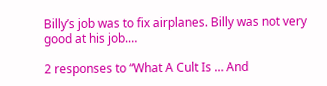Billy’s job was to fix airplanes. Billy was not very good at his job.…

2 responses to “What A Cult Is … And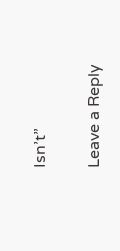Isn’t”

Leave a Reply